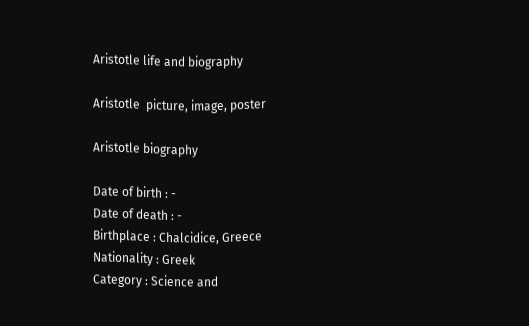Aristotle life and biography

Aristotle  picture, image, poster

Aristotle biography

Date of birth : -
Date of death : -
Birthplace : Chalcidice, Greece
Nationality : Greek
Category : Science and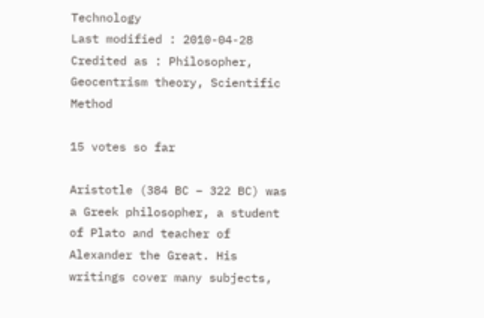Technology
Last modified : 2010-04-28
Credited as : Philosopher, Geocentrism theory, Scientific Method

15 votes so far

Aristotle (384 BC – 322 BC) was a Greek philosopher, a student of Plato and teacher of Alexander the Great. His writings cover many subjects,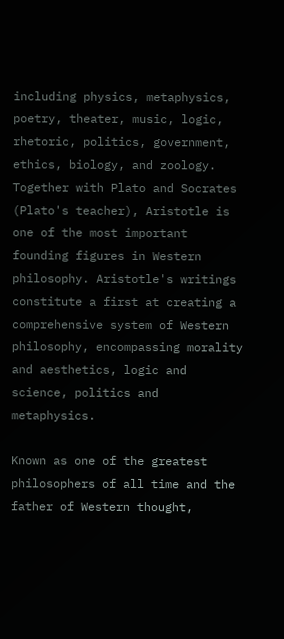including physics, metaphysics, poetry, theater, music, logic, rhetoric, politics, government, ethics, biology, and zoology. Together with Plato and Socrates (Plato's teacher), Aristotle is one of the most important founding figures in Western philosophy. Aristotle's writings constitute a first at creating a comprehensive system of Western philosophy, encompassing morality and aesthetics, logic and science, politics and metaphysics.

Known as one of the greatest philosophers of all time and the father of Western thought,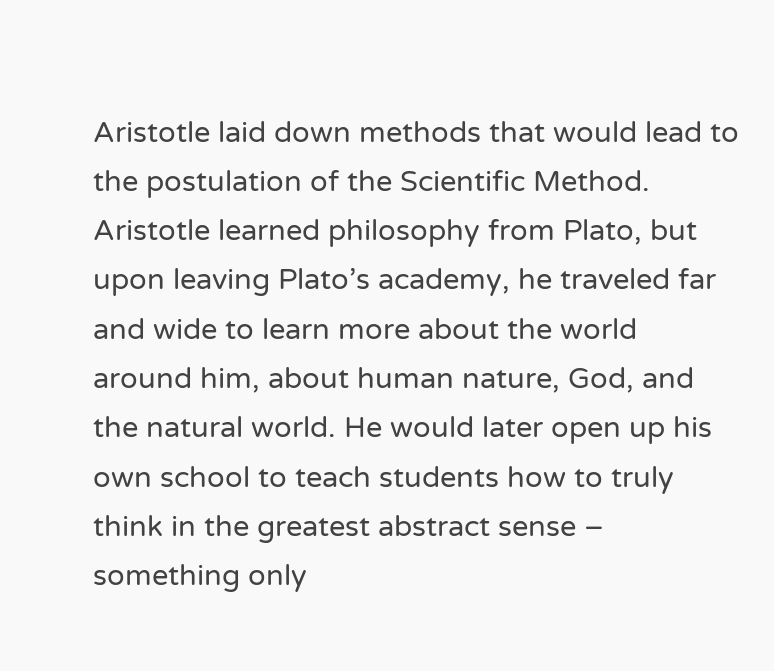Aristotle laid down methods that would lead to the postulation of the Scientific Method. Aristotle learned philosophy from Plato, but upon leaving Plato’s academy, he traveled far and wide to learn more about the world around him, about human nature, God, and the natural world. He would later open up his own school to teach students how to truly think in the greatest abstract sense – something only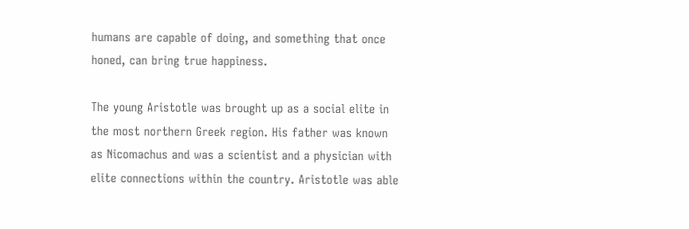humans are capable of doing, and something that once honed, can bring true happiness.

The young Aristotle was brought up as a social elite in the most northern Greek region. His father was known as Nicomachus and was a scientist and a physician with elite connections within the country. Aristotle was able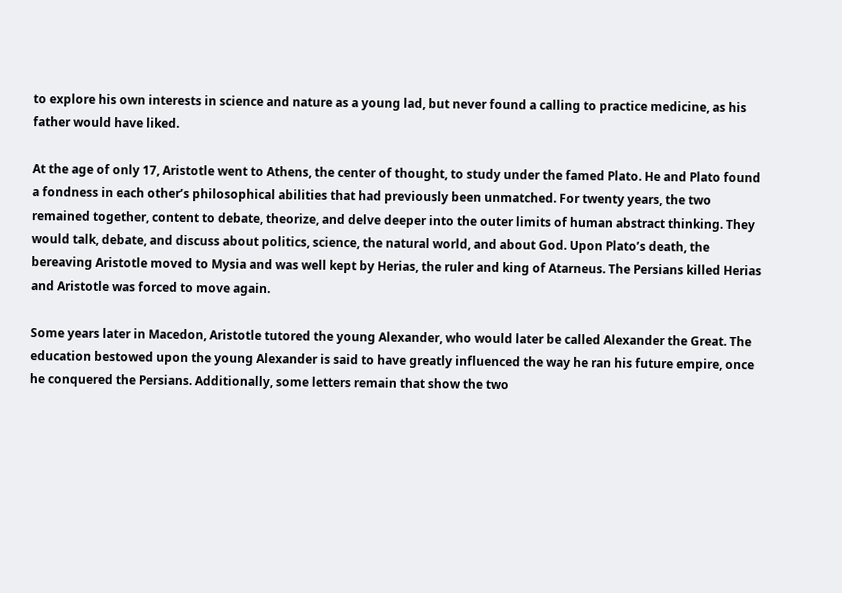to explore his own interests in science and nature as a young lad, but never found a calling to practice medicine, as his father would have liked.

At the age of only 17, Aristotle went to Athens, the center of thought, to study under the famed Plato. He and Plato found a fondness in each other’s philosophical abilities that had previously been unmatched. For twenty years, the two remained together, content to debate, theorize, and delve deeper into the outer limits of human abstract thinking. They would talk, debate, and discuss about politics, science, the natural world, and about God. Upon Plato’s death, the bereaving Aristotle moved to Mysia and was well kept by Herias, the ruler and king of Atarneus. The Persians killed Herias and Aristotle was forced to move again.

Some years later in Macedon, Aristotle tutored the young Alexander, who would later be called Alexander the Great. The education bestowed upon the young Alexander is said to have greatly influenced the way he ran his future empire, once he conquered the Persians. Additionally, some letters remain that show the two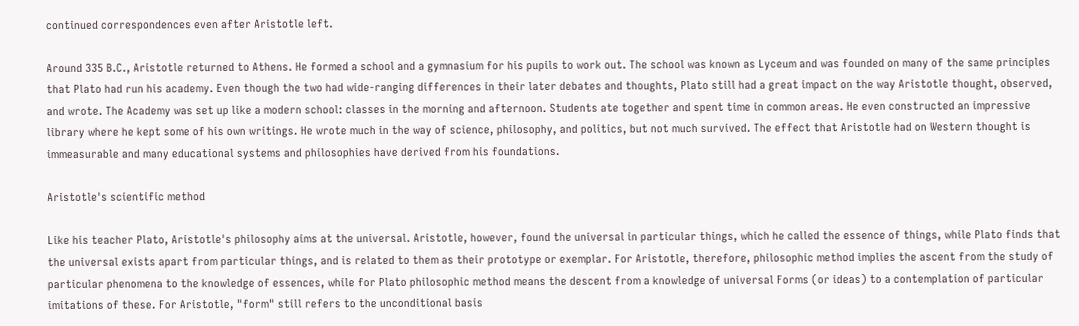continued correspondences even after Aristotle left.

Around 335 B.C., Aristotle returned to Athens. He formed a school and a gymnasium for his pupils to work out. The school was known as Lyceum and was founded on many of the same principles that Plato had run his academy. Even though the two had wide-ranging differences in their later debates and thoughts, Plato still had a great impact on the way Aristotle thought, observed, and wrote. The Academy was set up like a modern school: classes in the morning and afternoon. Students ate together and spent time in common areas. He even constructed an impressive library where he kept some of his own writings. He wrote much in the way of science, philosophy, and politics, but not much survived. The effect that Aristotle had on Western thought is immeasurable and many educational systems and philosophies have derived from his foundations.

Aristotle's scientific method

Like his teacher Plato, Aristotle's philosophy aims at the universal. Aristotle, however, found the universal in particular things, which he called the essence of things, while Plato finds that the universal exists apart from particular things, and is related to them as their prototype or exemplar. For Aristotle, therefore, philosophic method implies the ascent from the study of particular phenomena to the knowledge of essences, while for Plato philosophic method means the descent from a knowledge of universal Forms (or ideas) to a contemplation of particular imitations of these. For Aristotle, "form" still refers to the unconditional basis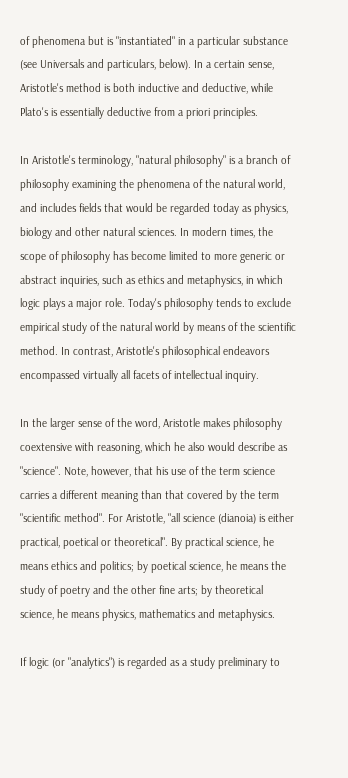of phenomena but is "instantiated" in a particular substance (see Universals and particulars, below). In a certain sense, Aristotle's method is both inductive and deductive, while Plato's is essentially deductive from a priori principles.

In Aristotle's terminology, "natural philosophy" is a branch of philosophy examining the phenomena of the natural world, and includes fields that would be regarded today as physics, biology and other natural sciences. In modern times, the scope of philosophy has become limited to more generic or abstract inquiries, such as ethics and metaphysics, in which logic plays a major role. Today's philosophy tends to exclude empirical study of the natural world by means of the scientific method. In contrast, Aristotle's philosophical endeavors encompassed virtually all facets of intellectual inquiry.

In the larger sense of the word, Aristotle makes philosophy coextensive with reasoning, which he also would describe as "science". Note, however, that his use of the term science carries a different meaning than that covered by the term "scientific method". For Aristotle, "all science (dianoia) is either practical, poetical or theoretical". By practical science, he means ethics and politics; by poetical science, he means the study of poetry and the other fine arts; by theoretical science, he means physics, mathematics and metaphysics.

If logic (or "analytics") is regarded as a study preliminary to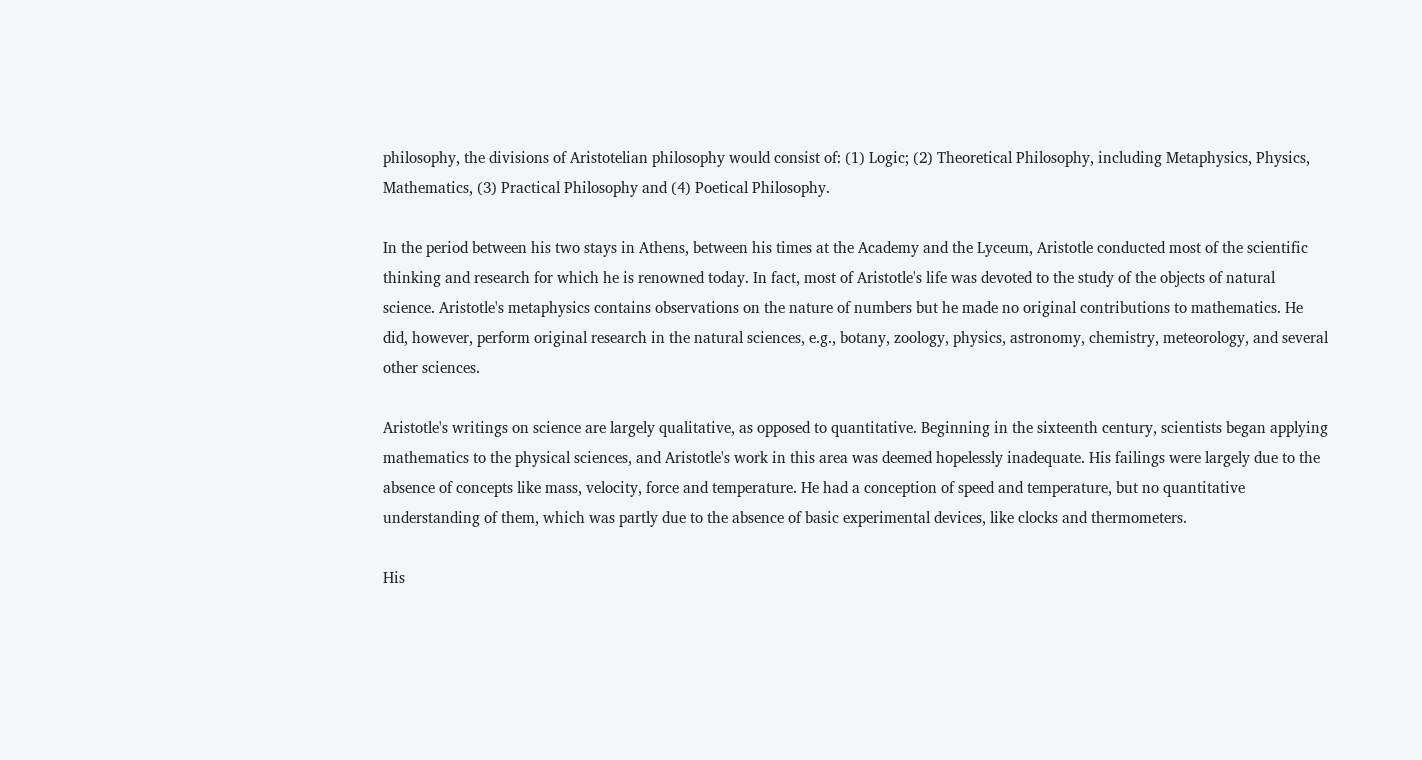philosophy, the divisions of Aristotelian philosophy would consist of: (1) Logic; (2) Theoretical Philosophy, including Metaphysics, Physics, Mathematics, (3) Practical Philosophy and (4) Poetical Philosophy.

In the period between his two stays in Athens, between his times at the Academy and the Lyceum, Aristotle conducted most of the scientific thinking and research for which he is renowned today. In fact, most of Aristotle's life was devoted to the study of the objects of natural science. Aristotle's metaphysics contains observations on the nature of numbers but he made no original contributions to mathematics. He did, however, perform original research in the natural sciences, e.g., botany, zoology, physics, astronomy, chemistry, meteorology, and several other sciences.

Aristotle's writings on science are largely qualitative, as opposed to quantitative. Beginning in the sixteenth century, scientists began applying mathematics to the physical sciences, and Aristotle's work in this area was deemed hopelessly inadequate. His failings were largely due to the absence of concepts like mass, velocity, force and temperature. He had a conception of speed and temperature, but no quantitative understanding of them, which was partly due to the absence of basic experimental devices, like clocks and thermometers.

His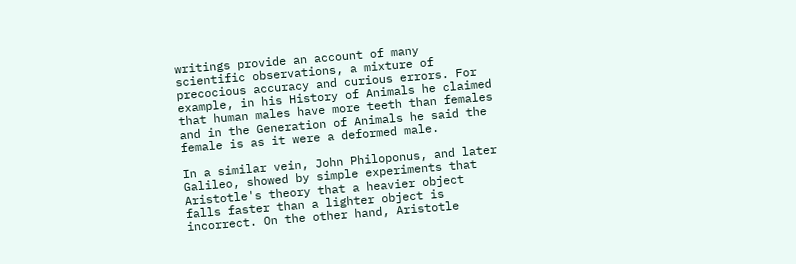writings provide an account of many scientific observations, a mixture of precocious accuracy and curious errors. For example, in his History of Animals he claimed that human males have more teeth than females and in the Generation of Animals he said the female is as it were a deformed male.

In a similar vein, John Philoponus, and later Galileo, showed by simple experiments that Aristotle's theory that a heavier object falls faster than a lighter object is incorrect. On the other hand, Aristotle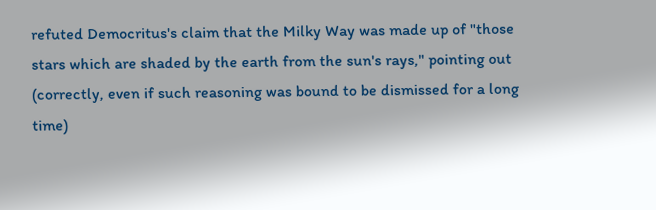refuted Democritus's claim that the Milky Way was made up of "those stars which are shaded by the earth from the sun's rays," pointing out (correctly, even if such reasoning was bound to be dismissed for a long time)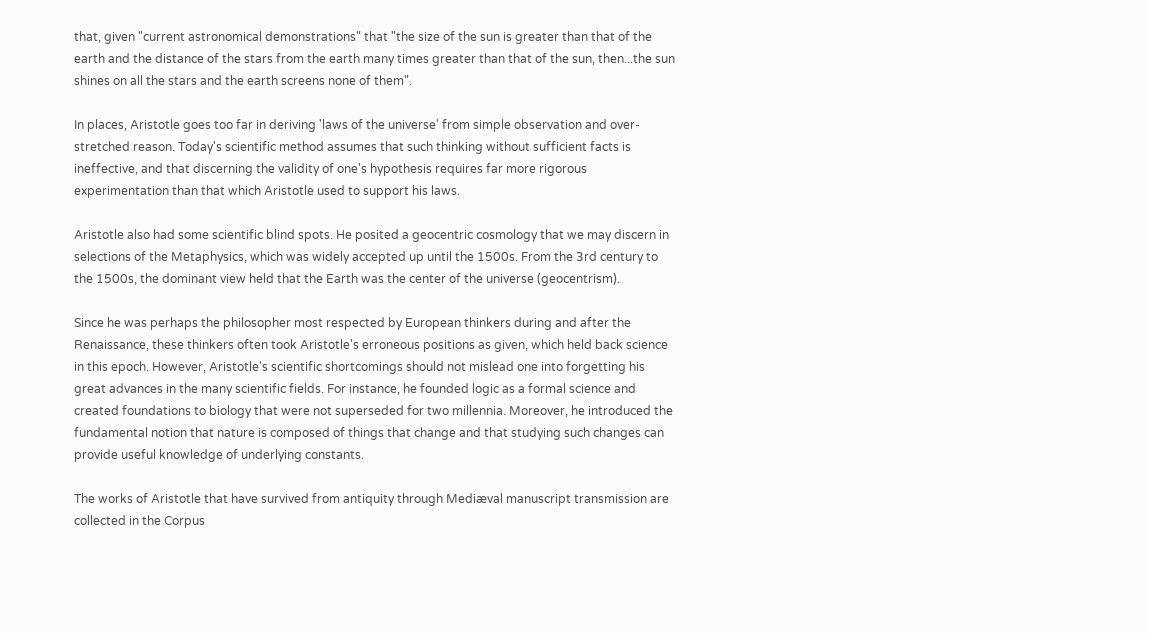that, given "current astronomical demonstrations" that "the size of the sun is greater than that of the earth and the distance of the stars from the earth many times greater than that of the sun, then...the sun shines on all the stars and the earth screens none of them".

In places, Aristotle goes too far in deriving 'laws of the universe' from simple observation and over-stretched reason. Today's scientific method assumes that such thinking without sufficient facts is ineffective, and that discerning the validity of one's hypothesis requires far more rigorous experimentation than that which Aristotle used to support his laws.

Aristotle also had some scientific blind spots. He posited a geocentric cosmology that we may discern in selections of the Metaphysics, which was widely accepted up until the 1500s. From the 3rd century to the 1500s, the dominant view held that the Earth was the center of the universe (geocentrism).

Since he was perhaps the philosopher most respected by European thinkers during and after the Renaissance, these thinkers often took Aristotle's erroneous positions as given, which held back science in this epoch. However, Aristotle's scientific shortcomings should not mislead one into forgetting his great advances in the many scientific fields. For instance, he founded logic as a formal science and created foundations to biology that were not superseded for two millennia. Moreover, he introduced the fundamental notion that nature is composed of things that change and that studying such changes can provide useful knowledge of underlying constants.

The works of Aristotle that have survived from antiquity through Mediæval manuscript transmission are collected in the Corpus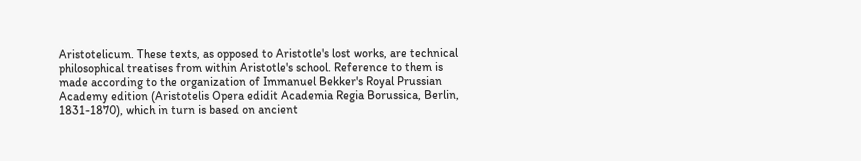Aristotelicum. These texts, as opposed to Aristotle's lost works, are technical philosophical treatises from within Aristotle's school. Reference to them is made according to the organization of Immanuel Bekker's Royal Prussian Academy edition (Aristotelis Opera edidit Academia Regia Borussica, Berlin, 1831-1870), which in turn is based on ancient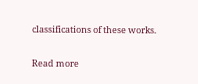classifications of these works.

Read more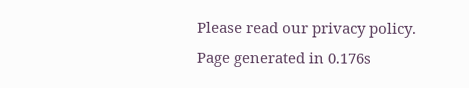Please read our privacy policy. Page generated in 0.176s